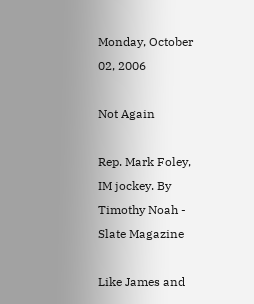Monday, October 02, 2006

Not Again

Rep. Mark Foley, IM jockey. By Timothy Noah - Slate Magazine

Like James and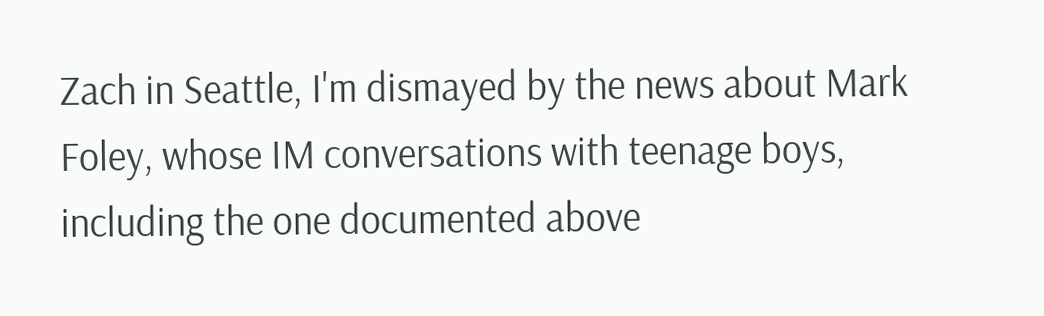Zach in Seattle, I'm dismayed by the news about Mark Foley, whose IM conversations with teenage boys, including the one documented above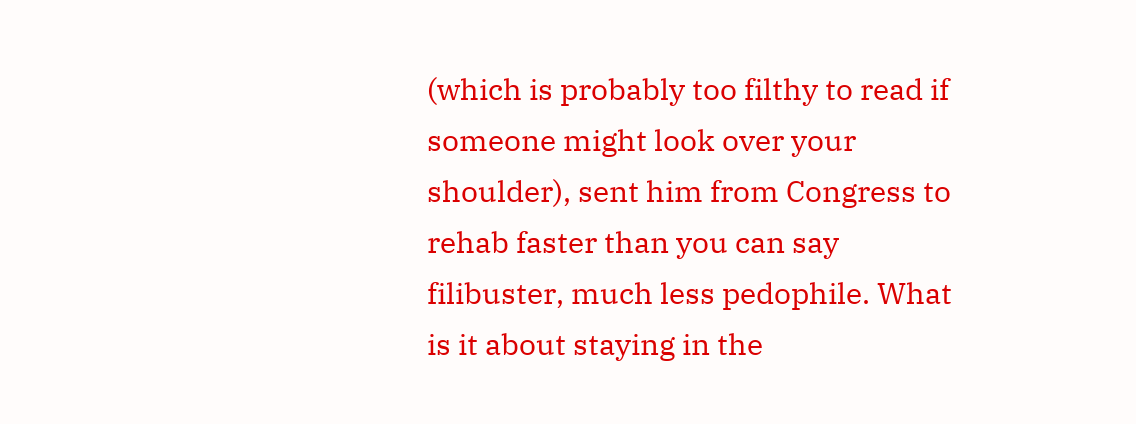(which is probably too filthy to read if someone might look over your shoulder), sent him from Congress to rehab faster than you can say filibuster, much less pedophile. What is it about staying in the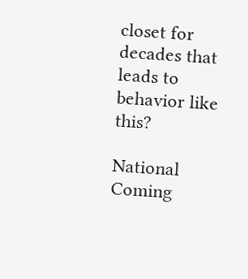closet for decades that leads to behavior like this?

National Coming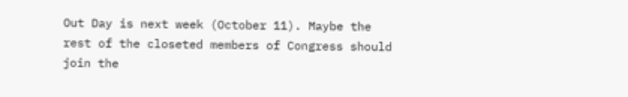Out Day is next week (October 11). Maybe the rest of the closeted members of Congress should join the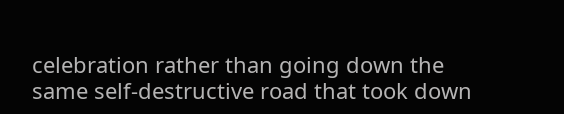celebration rather than going down the same self-destructive road that took down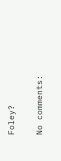Foley?

No comments: